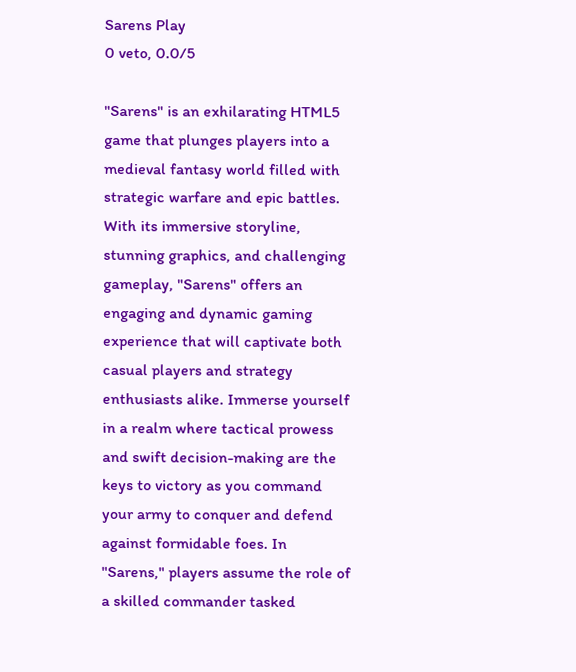Sarens Play
0 veto, 0.0/5

"Sarens" is an exhilarating HTML5 game that plunges players into a medieval fantasy world filled with strategic warfare and epic battles. With its immersive storyline, stunning graphics, and challenging gameplay, "Sarens" offers an engaging and dynamic gaming experience that will captivate both casual players and strategy enthusiasts alike. Immerse yourself in a realm where tactical prowess and swift decision-making are the keys to victory as you command your army to conquer and defend against formidable foes. In "Sarens," players assume the role of a skilled commander tasked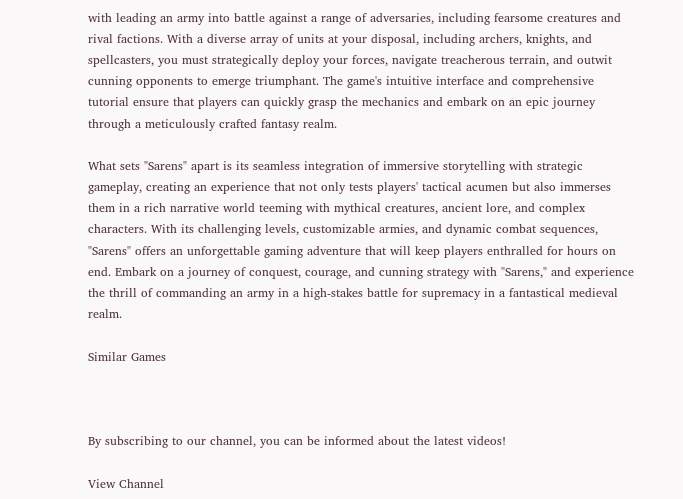with leading an army into battle against a range of adversaries, including fearsome creatures and rival factions. With a diverse array of units at your disposal, including archers, knights, and spellcasters, you must strategically deploy your forces, navigate treacherous terrain, and outwit cunning opponents to emerge triumphant. The game's intuitive interface and comprehensive tutorial ensure that players can quickly grasp the mechanics and embark on an epic journey through a meticulously crafted fantasy realm.

What sets "Sarens" apart is its seamless integration of immersive storytelling with strategic gameplay, creating an experience that not only tests players' tactical acumen but also immerses them in a rich narrative world teeming with mythical creatures, ancient lore, and complex characters. With its challenging levels, customizable armies, and dynamic combat sequences, "Sarens" offers an unforgettable gaming adventure that will keep players enthralled for hours on end. Embark on a journey of conquest, courage, and cunning strategy with "Sarens," and experience the thrill of commanding an army in a high-stakes battle for supremacy in a fantastical medieval realm.

Similar Games



By subscribing to our channel, you can be informed about the latest videos!

View Channel